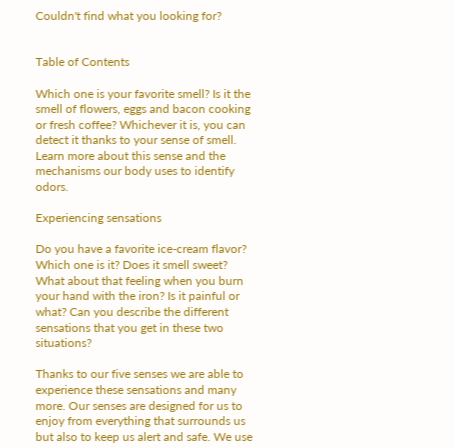Couldn't find what you looking for?


Table of Contents

Which one is your favorite smell? Is it the smell of flowers, eggs and bacon cooking or fresh coffee? Whichever it is, you can detect it thanks to your sense of smell. Learn more about this sense and the mechanisms our body uses to identify odors.

Experiencing sensations

Do you have a favorite ice-cream flavor? Which one is it? Does it smell sweet? What about that feeling when you burn your hand with the iron? Is it painful or what? Can you describe the different sensations that you get in these two situations?

Thanks to our five senses we are able to experience these sensations and many more. Our senses are designed for us to enjoy from everything that surrounds us but also to keep us alert and safe. We use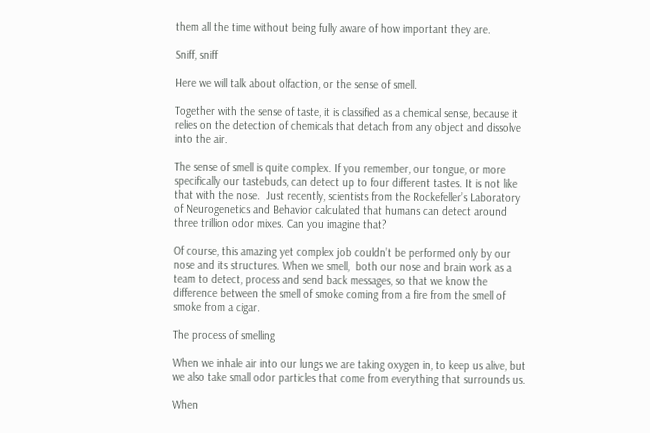them all the time without being fully aware of how important they are.

Sniff, sniff

Here we will talk about olfaction, or the sense of smell.

Together with the sense of taste, it is classified as a chemical sense, because it relies on the detection of chemicals that detach from any object and dissolve into the air.

The sense of smell is quite complex. If you remember, our tongue, or more specifically our tastebuds, can detect up to four different tastes. It is not like that with the nose.  Just recently, scientists from the Rockefeller’s Laboratory of Neurogenetics and Behavior calculated that humans can detect around three trillion odor mixes. Can you imagine that?

Of course, this amazing yet complex job couldn’t be performed only by our nose and its structures. When we smell,  both our nose and brain work as a team to detect, process and send back messages, so that we know the difference between the smell of smoke coming from a fire from the smell of smoke from a cigar.

The process of smelling

When we inhale air into our lungs we are taking oxygen in, to keep us alive, but we also take small odor particles that come from everything that surrounds us.

When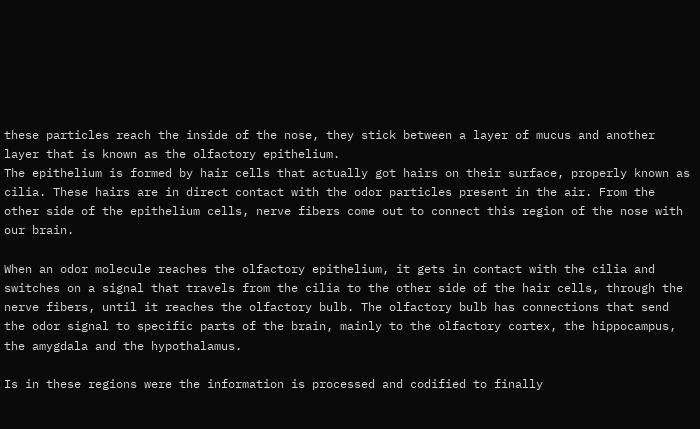these particles reach the inside of the nose, they stick between a layer of mucus and another layer that is known as the olfactory epithelium.
The epithelium is formed by hair cells that actually got hairs on their surface, properly known as cilia. These hairs are in direct contact with the odor particles present in the air. From the other side of the epithelium cells, nerve fibers come out to connect this region of the nose with our brain.

When an odor molecule reaches the olfactory epithelium, it gets in contact with the cilia and switches on a signal that travels from the cilia to the other side of the hair cells, through the nerve fibers, until it reaches the olfactory bulb. The olfactory bulb has connections that send the odor signal to specific parts of the brain, mainly to the olfactory cortex, the hippocampus, the amygdala and the hypothalamus.

Is in these regions were the information is processed and codified to finally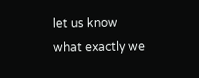let us know what exactly we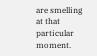are smelling at that particular moment.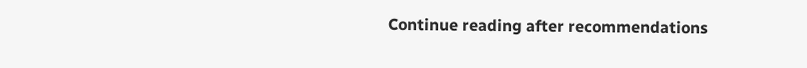Continue reading after recommendations